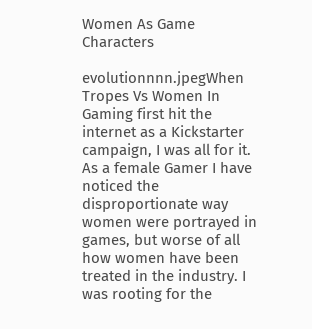Women As Game Characters

evolutionnnn.jpegWhen Tropes Vs Women In Gaming first hit the internet as a Kickstarter campaign, I was all for it. As a female Gamer I have noticed the disproportionate way women were portrayed in games, but worse of all how women have been treated in the industry. I was rooting for the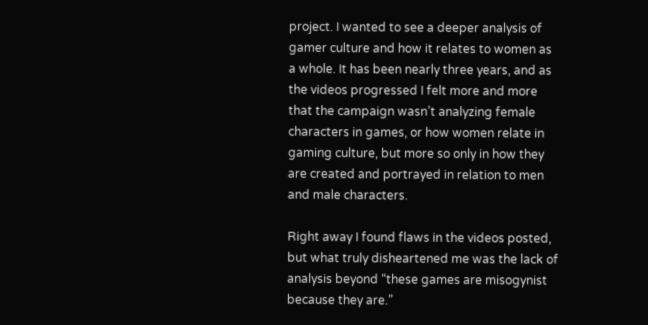project. I wanted to see a deeper analysis of gamer culture and how it relates to women as a whole. It has been nearly three years, and as the videos progressed I felt more and more that the campaign wasn’t analyzing female characters in games, or how women relate in gaming culture, but more so only in how they are created and portrayed in relation to men and male characters.

Right away I found flaws in the videos posted, but what truly disheartened me was the lack of analysis beyond “these games are misogynist because they are.”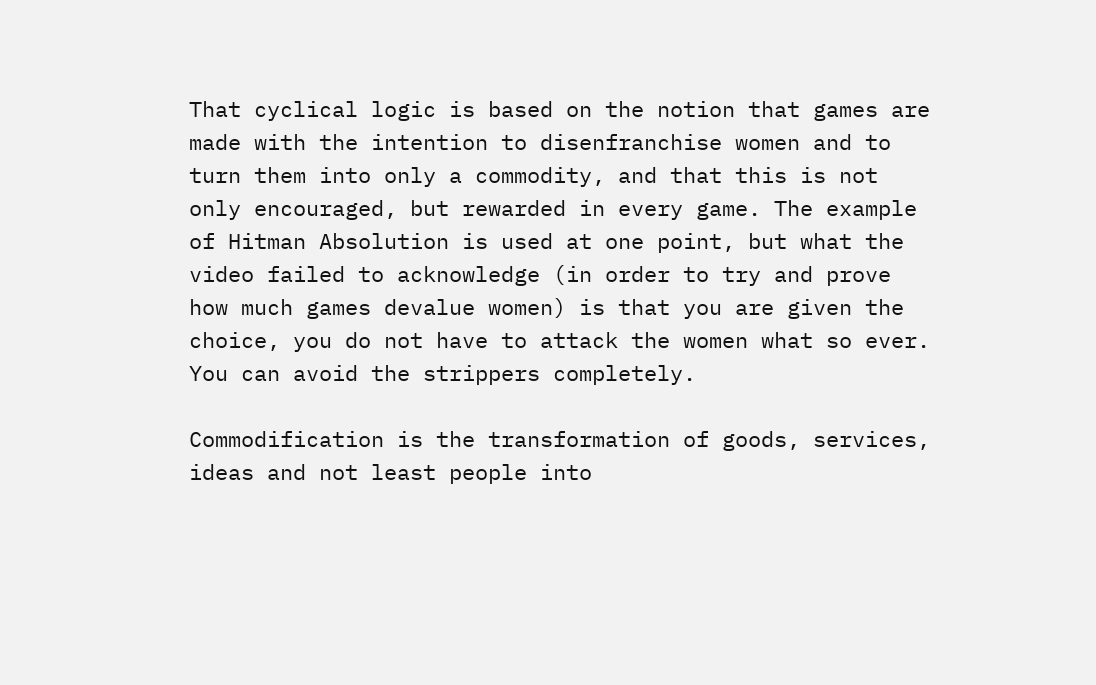That cyclical logic is based on the notion that games are made with the intention to disenfranchise women and to turn them into only a commodity, and that this is not only encouraged, but rewarded in every game. The example of Hitman Absolution is used at one point, but what the video failed to acknowledge (in order to try and prove how much games devalue women) is that you are given the choice, you do not have to attack the women what so ever. You can avoid the strippers completely.

Commodification is the transformation of goods, services, ideas and not least people into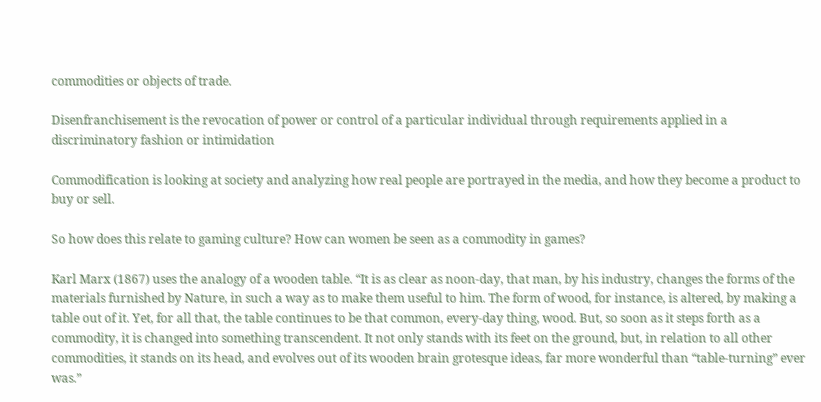commodities or objects of trade.

Disenfranchisement is the revocation of power or control of a particular individual through requirements applied in a discriminatory fashion or intimidation

Commodification is looking at society and analyzing how real people are portrayed in the media, and how they become a product to buy or sell.

So how does this relate to gaming culture? How can women be seen as a commodity in games?

Karl Marx (1867) uses the analogy of a wooden table. “It is as clear as noon-day, that man, by his industry, changes the forms of the materials furnished by Nature, in such a way as to make them useful to him. The form of wood, for instance, is altered, by making a table out of it. Yet, for all that, the table continues to be that common, every-day thing, wood. But, so soon as it steps forth as a commodity, it is changed into something transcendent. It not only stands with its feet on the ground, but, in relation to all other commodities, it stands on its head, and evolves out of its wooden brain grotesque ideas, far more wonderful than “table-turning” ever was.”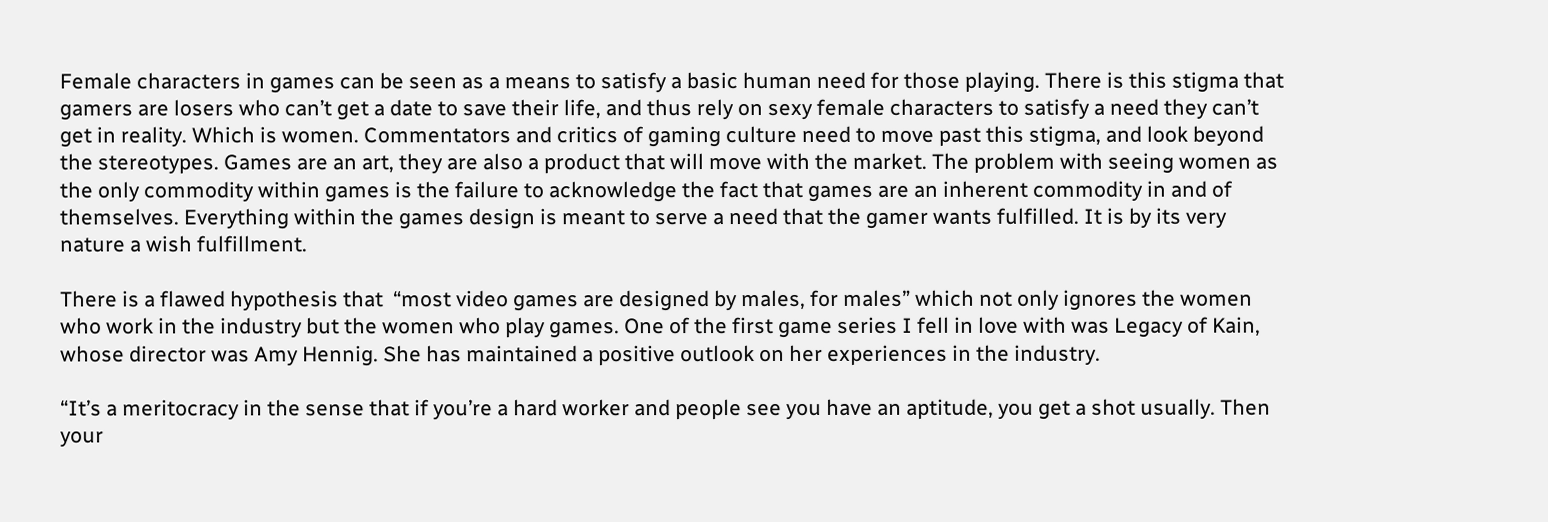Female characters in games can be seen as a means to satisfy a basic human need for those playing. There is this stigma that gamers are losers who can’t get a date to save their life, and thus rely on sexy female characters to satisfy a need they can’t get in reality. Which is women. Commentators and critics of gaming culture need to move past this stigma, and look beyond the stereotypes. Games are an art, they are also a product that will move with the market. The problem with seeing women as the only commodity within games is the failure to acknowledge the fact that games are an inherent commodity in and of themselves. Everything within the games design is meant to serve a need that the gamer wants fulfilled. It is by its very nature a wish fulfillment.

There is a flawed hypothesis that  “most video games are designed by males, for males” which not only ignores the women who work in the industry but the women who play games. One of the first game series I fell in love with was Legacy of Kain, whose director was Amy Hennig. She has maintained a positive outlook on her experiences in the industry.

“It’s a meritocracy in the sense that if you’re a hard worker and people see you have an aptitude, you get a shot usually. Then your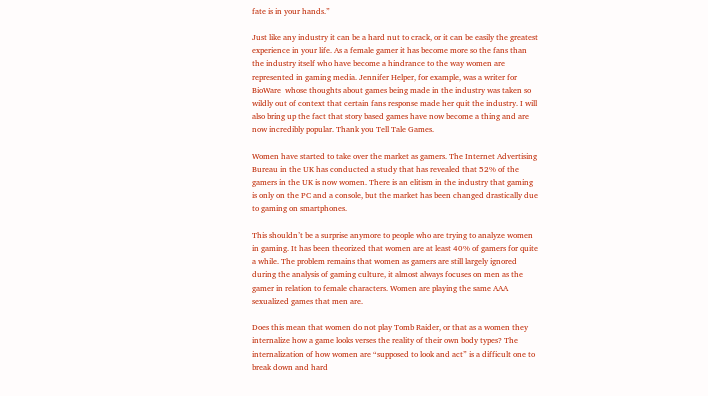fate is in your hands.”

Just like any industry it can be a hard nut to crack, or it can be easily the greatest experience in your life. As a female gamer it has become more so the fans than the industry itself who have become a hindrance to the way women are represented in gaming media. Jennifer Helper, for example, was a writer for BioWare  whose thoughts about games being made in the industry was taken so wildly out of context that certain fans response made her quit the industry. I will also bring up the fact that story based games have now become a thing and are now incredibly popular. Thank you Tell Tale Games.

Women have started to take over the market as gamers. The Internet Advertising Bureau in the UK has conducted a study that has revealed that 52% of the gamers in the UK is now women. There is an elitism in the industry that gaming is only on the PC and a console, but the market has been changed drastically due to gaming on smartphones.

This shouldn’t be a surprise anymore to people who are trying to analyze women in gaming. It has been theorized that women are at least 40% of gamers for quite a while. The problem remains that women as gamers are still largely ignored during the analysis of gaming culture, it almost always focuses on men as the gamer in relation to female characters. Women are playing the same AAA sexualized games that men are.

Does this mean that women do not play Tomb Raider, or that as a women they internalize how a game looks verses the reality of their own body types? The internalization of how women are “supposed to look and act” is a difficult one to break down and hard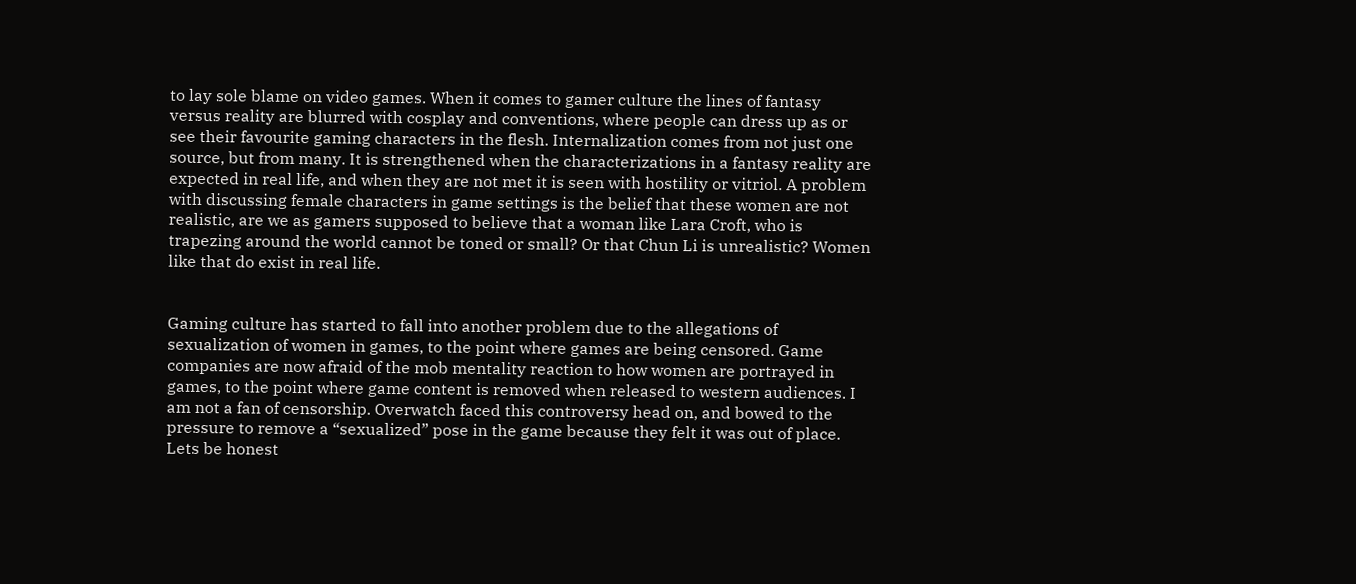to lay sole blame on video games. When it comes to gamer culture the lines of fantasy versus reality are blurred with cosplay and conventions, where people can dress up as or see their favourite gaming characters in the flesh. Internalization comes from not just one source, but from many. It is strengthened when the characterizations in a fantasy reality are expected in real life, and when they are not met it is seen with hostility or vitriol. A problem with discussing female characters in game settings is the belief that these women are not realistic, are we as gamers supposed to believe that a woman like Lara Croft, who is trapezing around the world cannot be toned or small? Or that Chun Li is unrealistic? Women like that do exist in real life.


Gaming culture has started to fall into another problem due to the allegations of sexualization of women in games, to the point where games are being censored. Game companies are now afraid of the mob mentality reaction to how women are portrayed in games, to the point where game content is removed when released to western audiences. I am not a fan of censorship. Overwatch faced this controversy head on, and bowed to the pressure to remove a “sexualized” pose in the game because they felt it was out of place. Lets be honest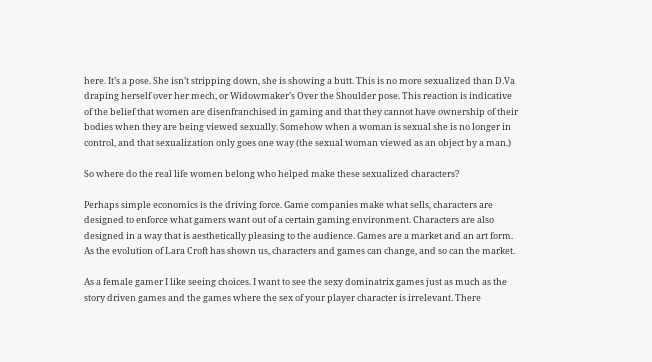here. It’s a pose. She isn’t stripping down, she is showing a butt. This is no more sexualized than D.Va draping herself over her mech, or Widowmaker’s Over the Shoulder pose. This reaction is indicative of the belief that women are disenfranchised in gaming and that they cannot have ownership of their bodies when they are being viewed sexually. Somehow when a woman is sexual she is no longer in control, and that sexualization only goes one way (the sexual woman viewed as an object by a man.)

So where do the real life women belong who helped make these sexualized characters?

Perhaps simple economics is the driving force. Game companies make what sells, characters are designed to enforce what gamers want out of a certain gaming environment. Characters are also designed in a way that is aesthetically pleasing to the audience. Games are a market and an art form. As the evolution of Lara Croft has shown us, characters and games can change, and so can the market.

As a female gamer I like seeing choices. I want to see the sexy dominatrix games just as much as the story driven games and the games where the sex of your player character is irrelevant. There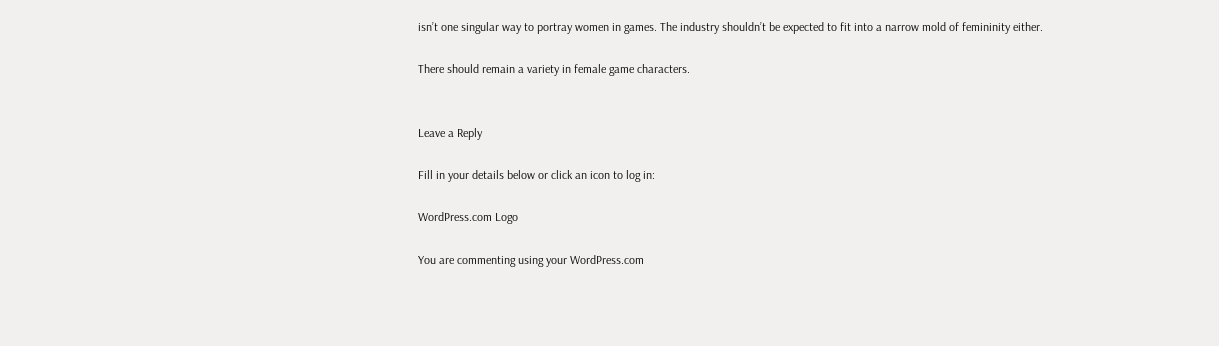isn’t one singular way to portray women in games. The industry shouldn’t be expected to fit into a narrow mold of femininity either.

There should remain a variety in female game characters.


Leave a Reply

Fill in your details below or click an icon to log in:

WordPress.com Logo

You are commenting using your WordPress.com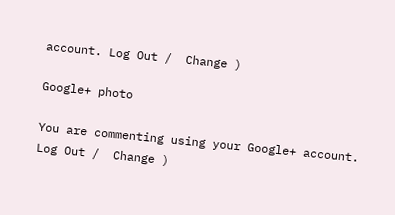account. Log Out /  Change )

Google+ photo

You are commenting using your Google+ account. Log Out /  Change )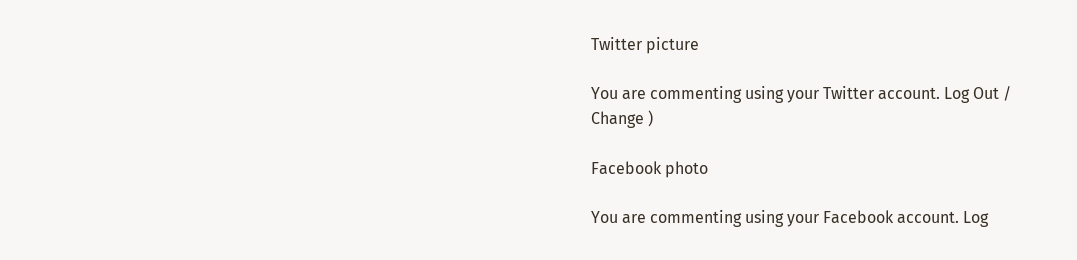Twitter picture

You are commenting using your Twitter account. Log Out /  Change )

Facebook photo

You are commenting using your Facebook account. Log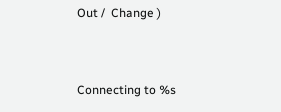Out /  Change )


Connecting to %s